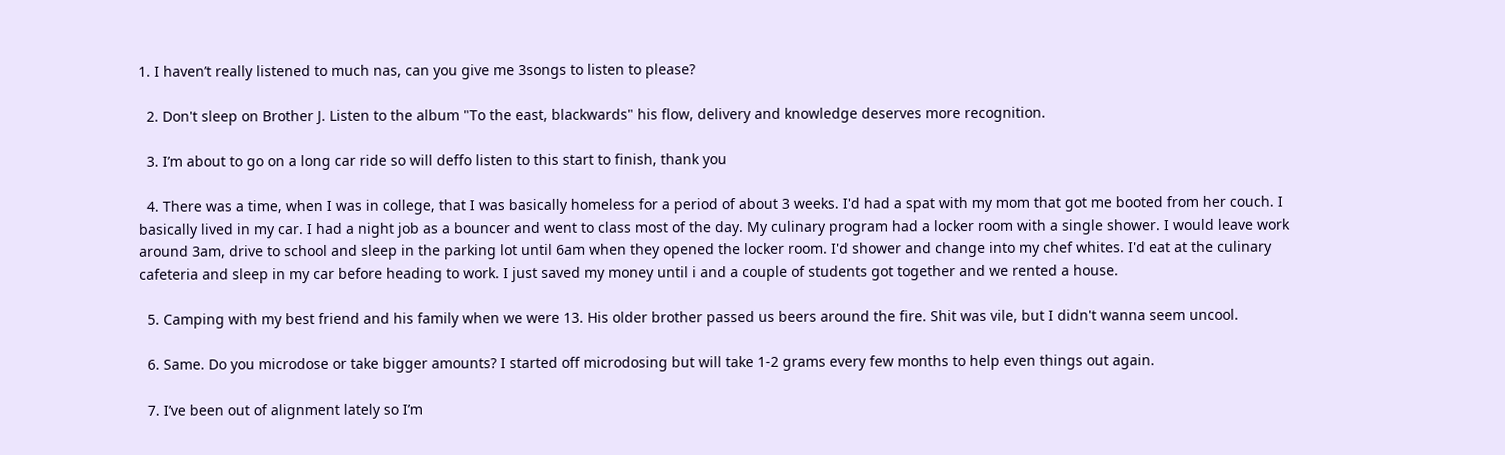1. I haven’t really listened to much nas, can you give me 3songs to listen to please?

  2. Don't sleep on Brother J. Listen to the album "To the east, blackwards" his flow, delivery and knowledge deserves more recognition.

  3. I’m about to go on a long car ride so will deffo listen to this start to finish, thank you

  4. There was a time, when I was in college, that I was basically homeless for a period of about 3 weeks. I'd had a spat with my mom that got me booted from her couch. I basically lived in my car. I had a night job as a bouncer and went to class most of the day. My culinary program had a locker room with a single shower. I would leave work around 3am, drive to school and sleep in the parking lot until 6am when they opened the locker room. I'd shower and change into my chef whites. I'd eat at the culinary cafeteria and sleep in my car before heading to work. I just saved my money until i and a couple of students got together and we rented a house.

  5. Camping with my best friend and his family when we were 13. His older brother passed us beers around the fire. Shit was vile, but I didn't wanna seem uncool.

  6. Same. Do you microdose or take bigger amounts? I started off microdosing but will take 1-2 grams every few months to help even things out again.

  7. I’ve been out of alignment lately so I’m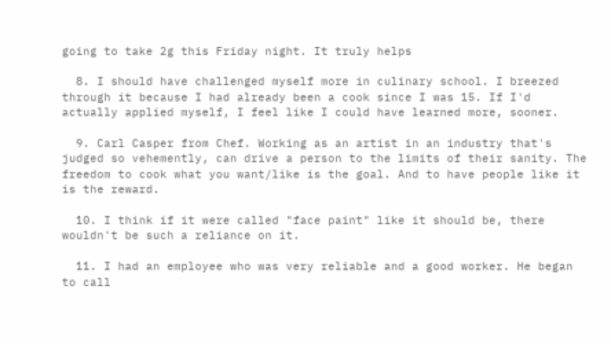going to take 2g this Friday night. It truly helps

  8. I should have challenged myself more in culinary school. I breezed through it because I had already been a cook since I was 15. If I'd actually applied myself, I feel like I could have learned more, sooner.

  9. Carl Casper from Chef. Working as an artist in an industry that's judged so vehemently, can drive a person to the limits of their sanity. The freedom to cook what you want/like is the goal. And to have people like it is the reward.

  10. I think if it were called "face paint" like it should be, there wouldn't be such a reliance on it.

  11. I had an employee who was very reliable and a good worker. He began to call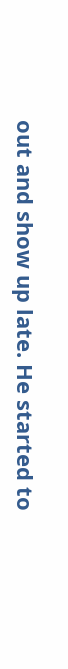out and show up late. He started to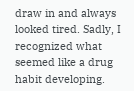draw in and always looked tired. Sadly, I recognized what seemed like a drug habit developing.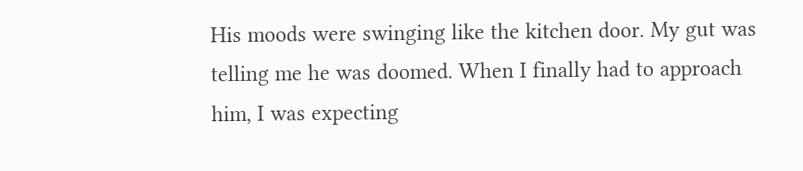His moods were swinging like the kitchen door. My gut was telling me he was doomed. When I finally had to approach him, I was expecting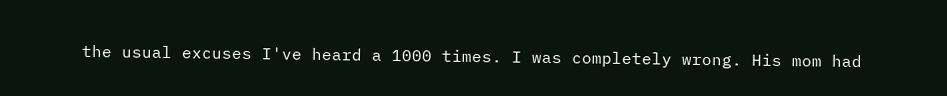the usual excuses I've heard a 1000 times. I was completely wrong. His mom had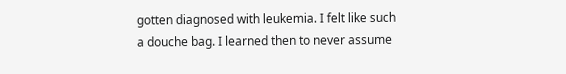gotten diagnosed with leukemia. I felt like such a douche bag. I learned then to never assume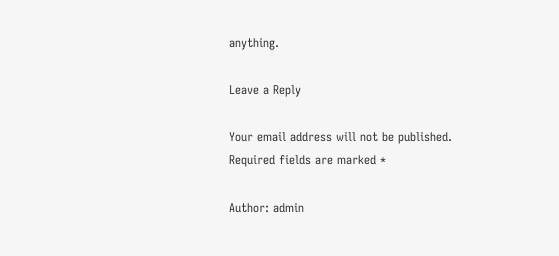anything.

Leave a Reply

Your email address will not be published. Required fields are marked *

Author: admin